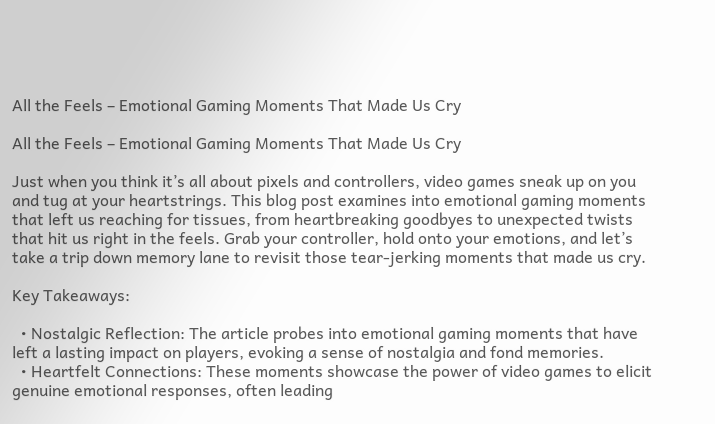All the Feels – Emotional Gaming Moments That Made Us Cry

All the Feels – Emotional Gaming Moments That Made Us Cry

Just when you think it’s all about pixels and controllers, video games sneak up on you and tug at your heartstrings. This blog post examines into emotional gaming moments that left us reaching for tissues, from heartbreaking goodbyes to unexpected twists that hit us right in the feels. Grab your controller, hold onto your emotions, and let’s take a trip down memory lane to revisit those tear-jerking moments that made us cry.

Key Takeaways:

  • Nostalgic Reflection: The article probes into emotional gaming moments that have left a lasting impact on players, evoking a sense of nostalgia and fond memories.
  • Heartfelt Connections: These moments showcase the power of video games to elicit genuine emotional responses, often leading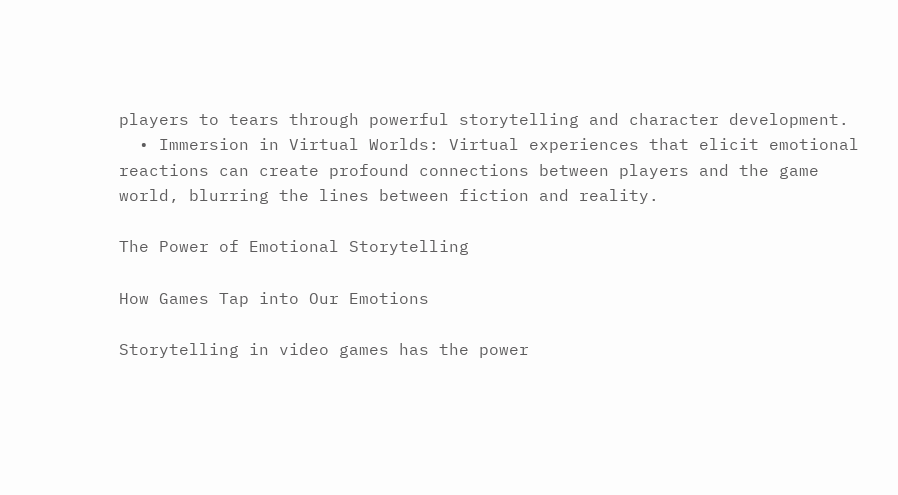players to tears through powerful storytelling and character development.
  • Immersion in Virtual Worlds: Virtual experiences that elicit emotional reactions can create profound connections between players and the game world, blurring the lines between fiction and reality.

The Power of Emotional Storytelling

How Games Tap into Our Emotions

Storytelling in video games has the power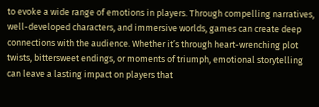to evoke a wide range of emotions in players. Through compelling narratives, well-developed characters, and immersive worlds, games can create deep connections with the audience. Whether it’s through heart-wrenching plot twists, bittersweet endings, or moments of triumph, emotional storytelling can leave a lasting impact on players that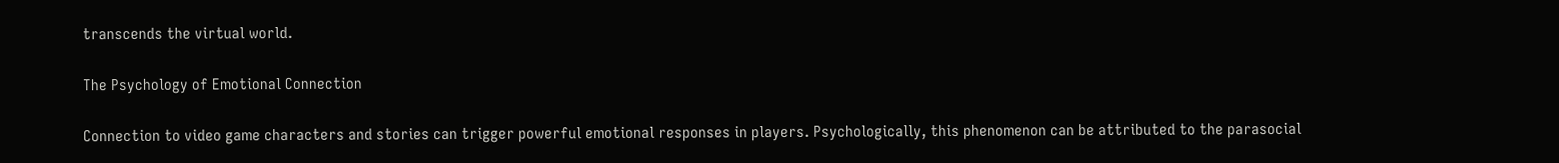transcends the virtual world.

The Psychology of Emotional Connection

Connection to video game characters and stories can trigger powerful emotional responses in players. Psychologically, this phenomenon can be attributed to the parasocial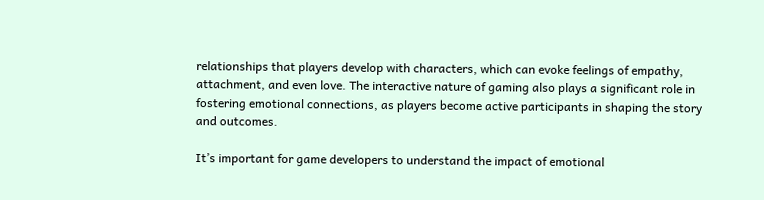relationships that players develop with characters, which can evoke feelings of empathy, attachment, and even love. The interactive nature of gaming also plays a significant role in fostering emotional connections, as players become active participants in shaping the story and outcomes.

It’s important for game developers to understand the impact of emotional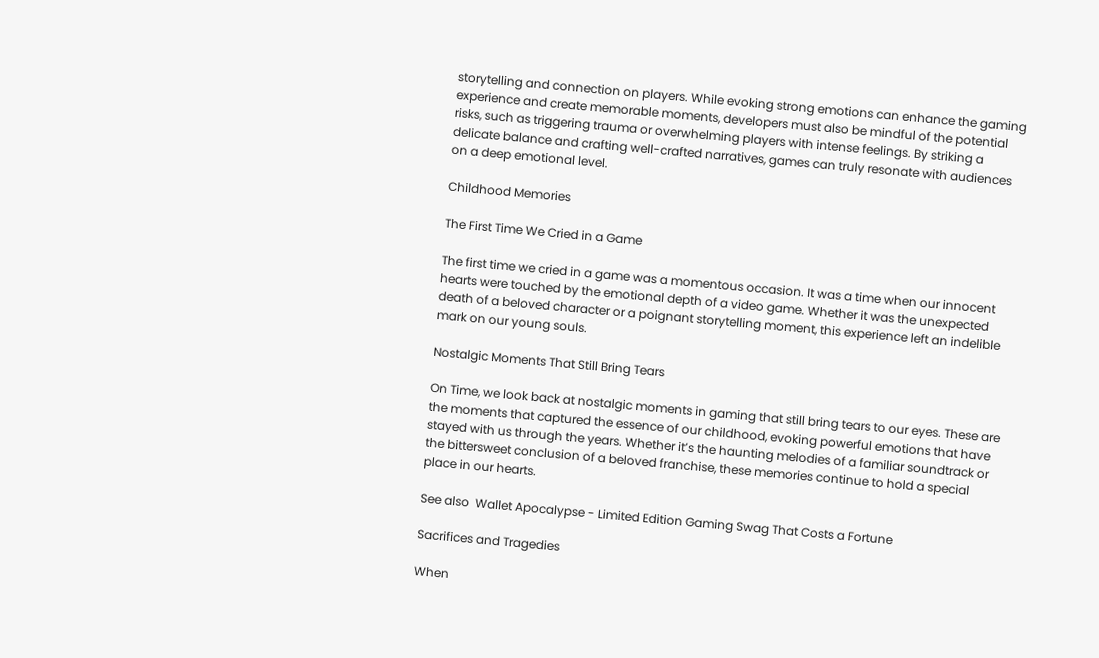storytelling and connection on players. While evoking strong emotions can enhance the gaming experience and create memorable moments, developers must also be mindful of the potential risks, such as triggering trauma or overwhelming players with intense feelings. By striking a delicate balance and crafting well-crafted narratives, games can truly resonate with audiences on a deep emotional level.

Childhood Memories

The First Time We Cried in a Game

The first time we cried in a game was a momentous occasion. It was a time when our innocent hearts were touched by the emotional depth of a video game. Whether it was the unexpected death of a beloved character or a poignant storytelling moment, this experience left an indelible mark on our young souls.

Nostalgic Moments That Still Bring Tears

On Time, we look back at nostalgic moments in gaming that still bring tears to our eyes. These are the moments that captured the essence of our childhood, evoking powerful emotions that have stayed with us through the years. Whether it’s the haunting melodies of a familiar soundtrack or the bittersweet conclusion of a beloved franchise, these memories continue to hold a special place in our hearts.

See also  Wallet Apocalypse - Limited Edition Gaming Swag That Costs a Fortune

Sacrifices and Tragedies

When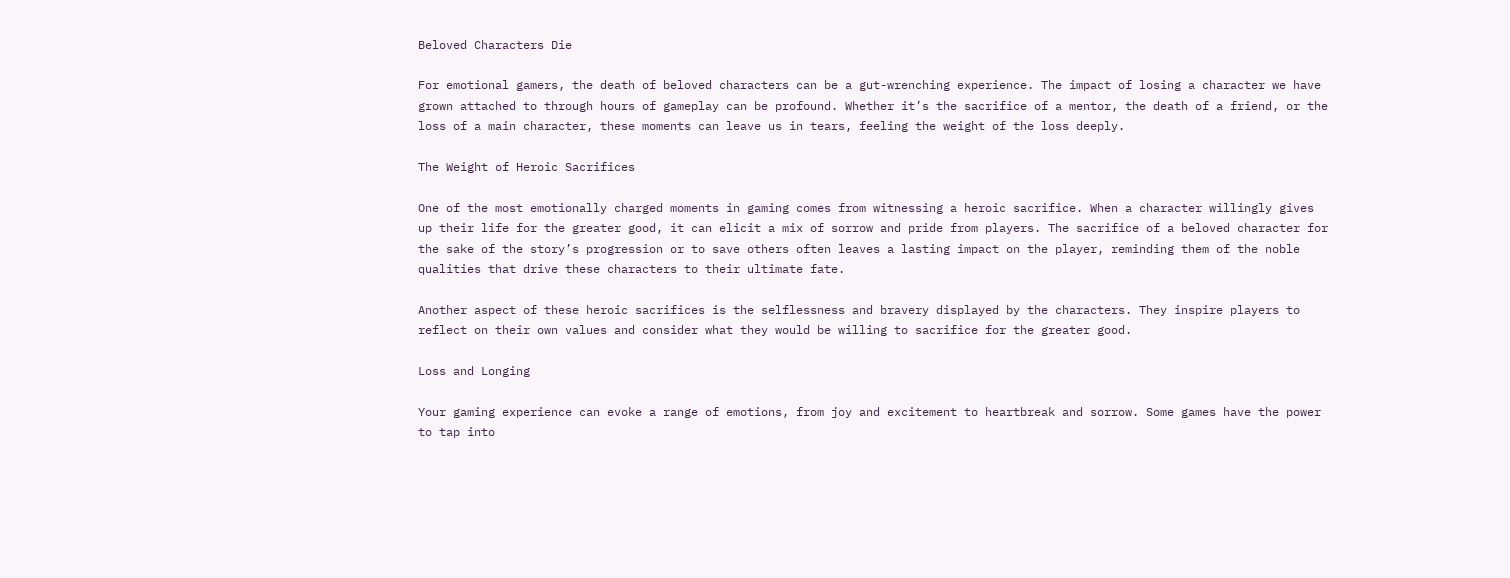Beloved Characters Die

For emotional gamers, the death of beloved characters can be a gut-wrenching experience. The impact of losing a character we have grown attached to through hours of gameplay can be profound. Whether it’s the sacrifice of a mentor, the death of a friend, or the loss of a main character, these moments can leave us in tears, feeling the weight of the loss deeply.

The Weight of Heroic Sacrifices

One of the most emotionally charged moments in gaming comes from witnessing a heroic sacrifice. When a character willingly gives up their life for the greater good, it can elicit a mix of sorrow and pride from players. The sacrifice of a beloved character for the sake of the story’s progression or to save others often leaves a lasting impact on the player, reminding them of the noble qualities that drive these characters to their ultimate fate.

Another aspect of these heroic sacrifices is the selflessness and bravery displayed by the characters. They inspire players to reflect on their own values and consider what they would be willing to sacrifice for the greater good.

Loss and Longing

Your gaming experience can evoke a range of emotions, from joy and excitement to heartbreak and sorrow. Some games have the power to tap into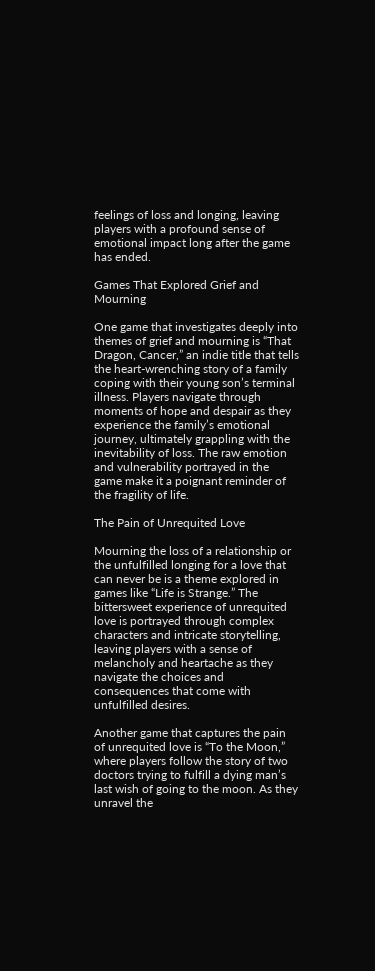feelings of loss and longing, leaving players with a profound sense of emotional impact long after the game has ended.

Games That Explored Grief and Mourning

One game that investigates deeply into themes of grief and mourning is “That Dragon, Cancer,” an indie title that tells the heart-wrenching story of a family coping with their young son’s terminal illness. Players navigate through moments of hope and despair as they experience the family’s emotional journey, ultimately grappling with the inevitability of loss. The raw emotion and vulnerability portrayed in the game make it a poignant reminder of the fragility of life.

The Pain of Unrequited Love

Mourning the loss of a relationship or the unfulfilled longing for a love that can never be is a theme explored in games like “Life is Strange.” The bittersweet experience of unrequited love is portrayed through complex characters and intricate storytelling, leaving players with a sense of melancholy and heartache as they navigate the choices and consequences that come with unfulfilled desires.

Another game that captures the pain of unrequited love is “To the Moon,” where players follow the story of two doctors trying to fulfill a dying man’s last wish of going to the moon. As they unravel the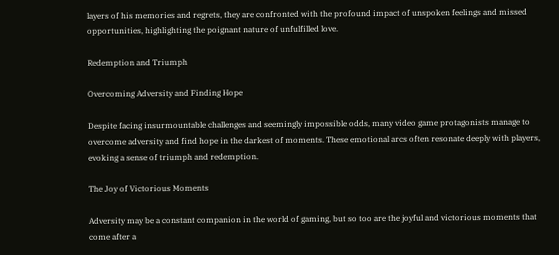layers of his memories and regrets, they are confronted with the profound impact of unspoken feelings and missed opportunities, highlighting the poignant nature of unfulfilled love.

Redemption and Triumph

Overcoming Adversity and Finding Hope

Despite facing insurmountable challenges and seemingly impossible odds, many video game protagonists manage to overcome adversity and find hope in the darkest of moments. These emotional arcs often resonate deeply with players, evoking a sense of triumph and redemption.

The Joy of Victorious Moments

Adversity may be a constant companion in the world of gaming, but so too are the joyful and victorious moments that come after a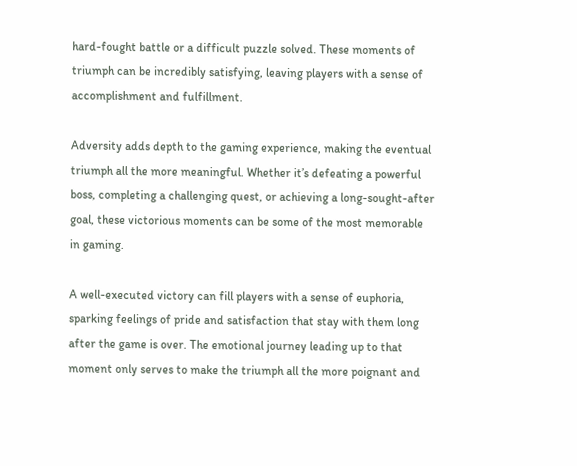hard-fought battle or a difficult puzzle solved. These moments of triumph can be incredibly satisfying, leaving players with a sense of accomplishment and fulfillment.

Adversity adds depth to the gaming experience, making the eventual triumph all the more meaningful. Whether it’s defeating a powerful boss, completing a challenging quest, or achieving a long-sought-after goal, these victorious moments can be some of the most memorable in gaming.

A well-executed victory can fill players with a sense of euphoria, sparking feelings of pride and satisfaction that stay with them long after the game is over. The emotional journey leading up to that moment only serves to make the triumph all the more poignant and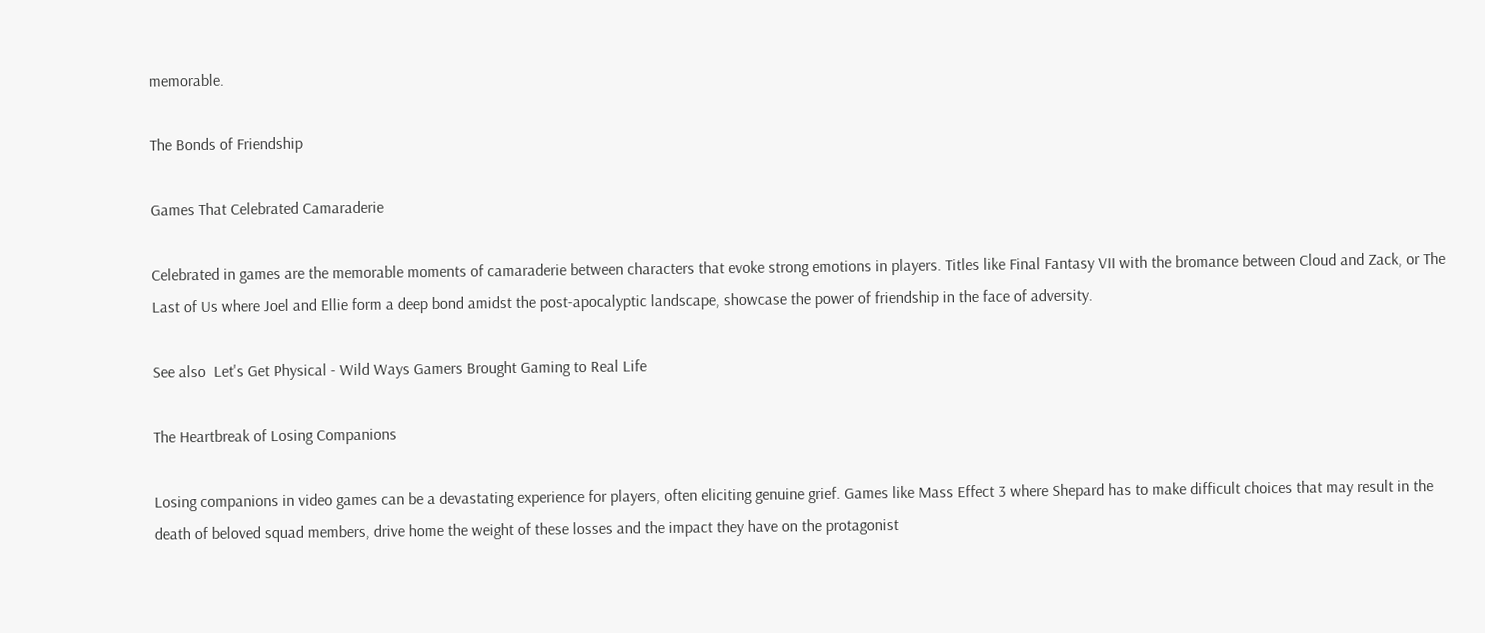memorable.

The Bonds of Friendship

Games That Celebrated Camaraderie

Celebrated in games are the memorable moments of camaraderie between characters that evoke strong emotions in players. Titles like Final Fantasy VII with the bromance between Cloud and Zack, or The Last of Us where Joel and Ellie form a deep bond amidst the post-apocalyptic landscape, showcase the power of friendship in the face of adversity.

See also  Let's Get Physical - Wild Ways Gamers Brought Gaming to Real Life

The Heartbreak of Losing Companions

Losing companions in video games can be a devastating experience for players, often eliciting genuine grief. Games like Mass Effect 3 where Shepard has to make difficult choices that may result in the death of beloved squad members, drive home the weight of these losses and the impact they have on the protagonist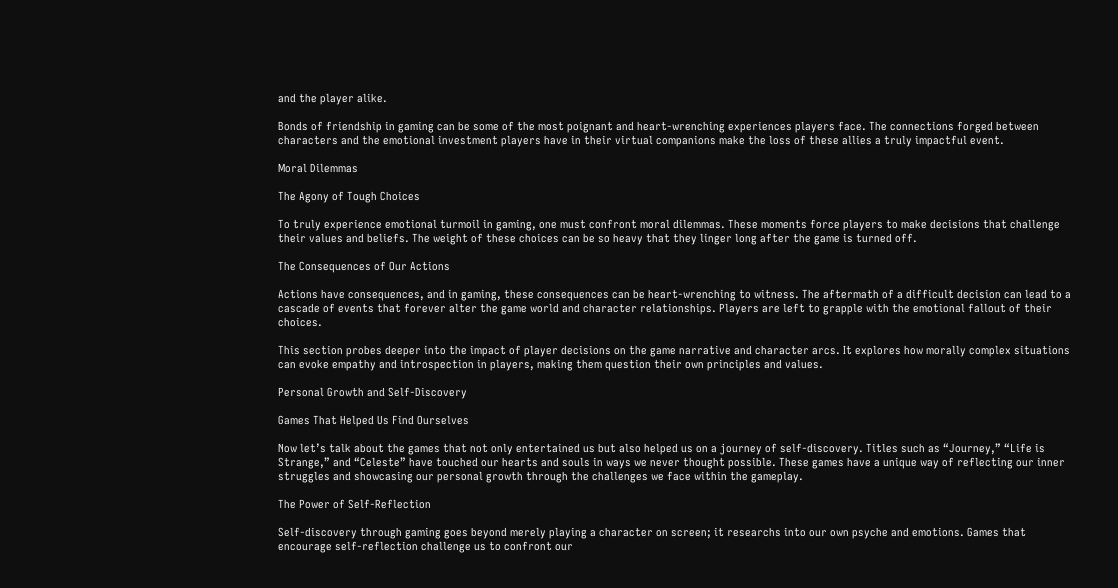and the player alike.

Bonds of friendship in gaming can be some of the most poignant and heart-wrenching experiences players face. The connections forged between characters and the emotional investment players have in their virtual companions make the loss of these allies a truly impactful event.

Moral Dilemmas

The Agony of Tough Choices

To truly experience emotional turmoil in gaming, one must confront moral dilemmas. These moments force players to make decisions that challenge their values and beliefs. The weight of these choices can be so heavy that they linger long after the game is turned off.

The Consequences of Our Actions

Actions have consequences, and in gaming, these consequences can be heart-wrenching to witness. The aftermath of a difficult decision can lead to a cascade of events that forever alter the game world and character relationships. Players are left to grapple with the emotional fallout of their choices.

This section probes deeper into the impact of player decisions on the game narrative and character arcs. It explores how morally complex situations can evoke empathy and introspection in players, making them question their own principles and values.

Personal Growth and Self-Discovery

Games That Helped Us Find Ourselves

Now let’s talk about the games that not only entertained us but also helped us on a journey of self-discovery. Titles such as “Journey,” “Life is Strange,” and “Celeste” have touched our hearts and souls in ways we never thought possible. These games have a unique way of reflecting our inner struggles and showcasing our personal growth through the challenges we face within the gameplay.

The Power of Self-Reflection

Self-discovery through gaming goes beyond merely playing a character on screen; it researchs into our own psyche and emotions. Games that encourage self-reflection challenge us to confront our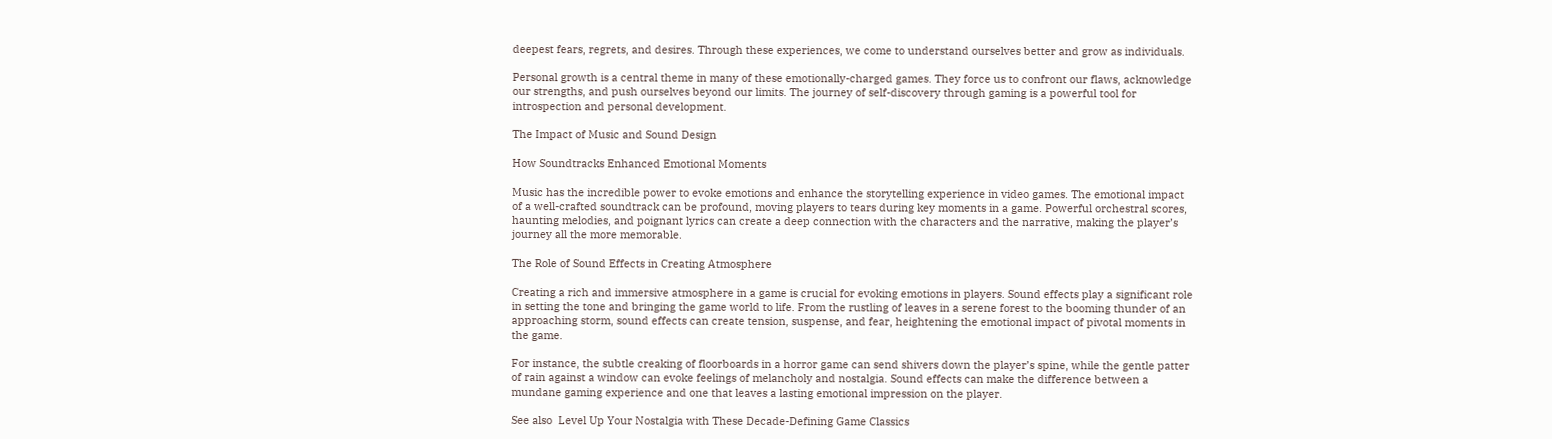deepest fears, regrets, and desires. Through these experiences, we come to understand ourselves better and grow as individuals.

Personal growth is a central theme in many of these emotionally-charged games. They force us to confront our flaws, acknowledge our strengths, and push ourselves beyond our limits. The journey of self-discovery through gaming is a powerful tool for introspection and personal development.

The Impact of Music and Sound Design

How Soundtracks Enhanced Emotional Moments

Music has the incredible power to evoke emotions and enhance the storytelling experience in video games. The emotional impact of a well-crafted soundtrack can be profound, moving players to tears during key moments in a game. Powerful orchestral scores, haunting melodies, and poignant lyrics can create a deep connection with the characters and the narrative, making the player’s journey all the more memorable.

The Role of Sound Effects in Creating Atmosphere

Creating a rich and immersive atmosphere in a game is crucial for evoking emotions in players. Sound effects play a significant role in setting the tone and bringing the game world to life. From the rustling of leaves in a serene forest to the booming thunder of an approaching storm, sound effects can create tension, suspense, and fear, heightening the emotional impact of pivotal moments in the game.

For instance, the subtle creaking of floorboards in a horror game can send shivers down the player’s spine, while the gentle patter of rain against a window can evoke feelings of melancholy and nostalgia. Sound effects can make the difference between a mundane gaming experience and one that leaves a lasting emotional impression on the player.

See also  Level Up Your Nostalgia with These Decade-Defining Game Classics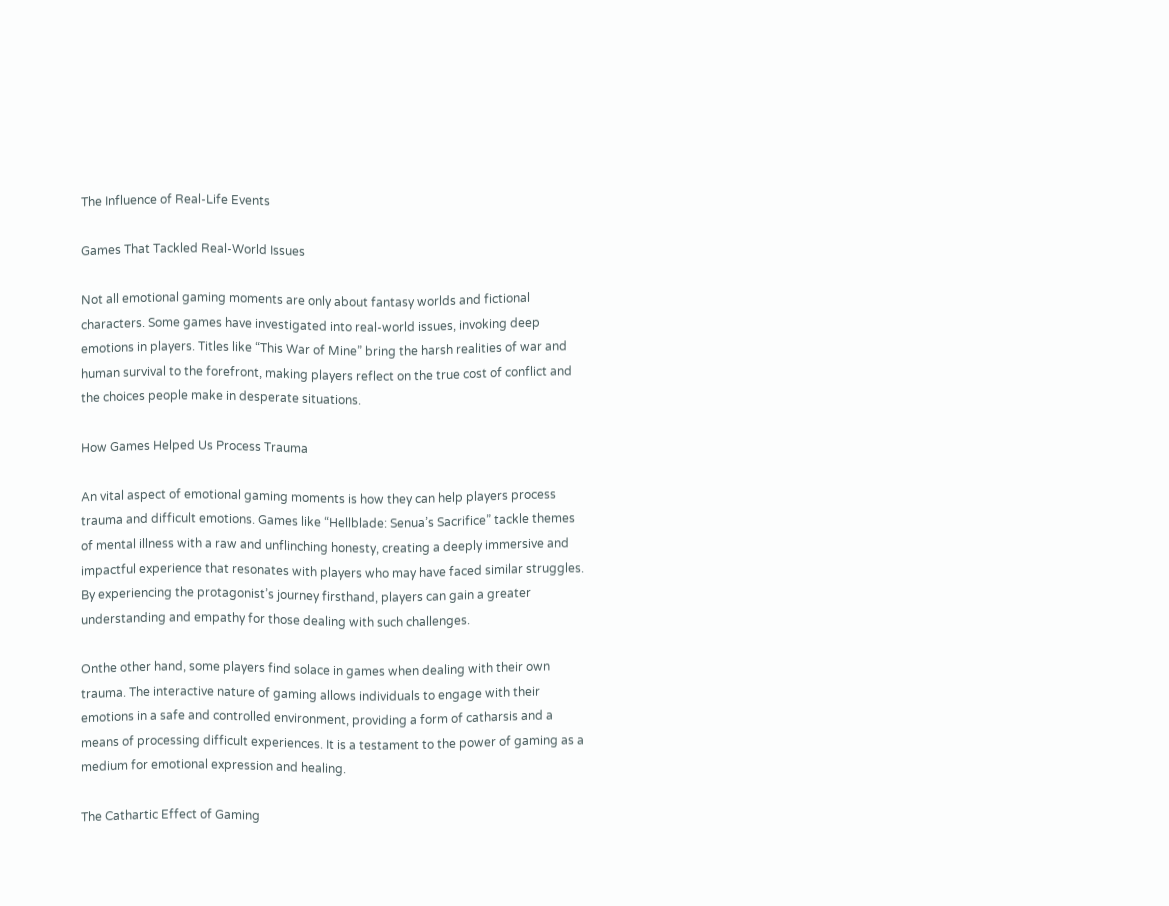The Influence of Real-Life Events

Games That Tackled Real-World Issues

Not all emotional gaming moments are only about fantasy worlds and fictional characters. Some games have investigated into real-world issues, invoking deep emotions in players. Titles like “This War of Mine” bring the harsh realities of war and human survival to the forefront, making players reflect on the true cost of conflict and the choices people make in desperate situations.

How Games Helped Us Process Trauma

An vital aspect of emotional gaming moments is how they can help players process trauma and difficult emotions. Games like “Hellblade: Senua’s Sacrifice” tackle themes of mental illness with a raw and unflinching honesty, creating a deeply immersive and impactful experience that resonates with players who may have faced similar struggles. By experiencing the protagonist’s journey firsthand, players can gain a greater understanding and empathy for those dealing with such challenges.

Onthe other hand, some players find solace in games when dealing with their own trauma. The interactive nature of gaming allows individuals to engage with their emotions in a safe and controlled environment, providing a form of catharsis and a means of processing difficult experiences. It is a testament to the power of gaming as a medium for emotional expression and healing.

The Cathartic Effect of Gaming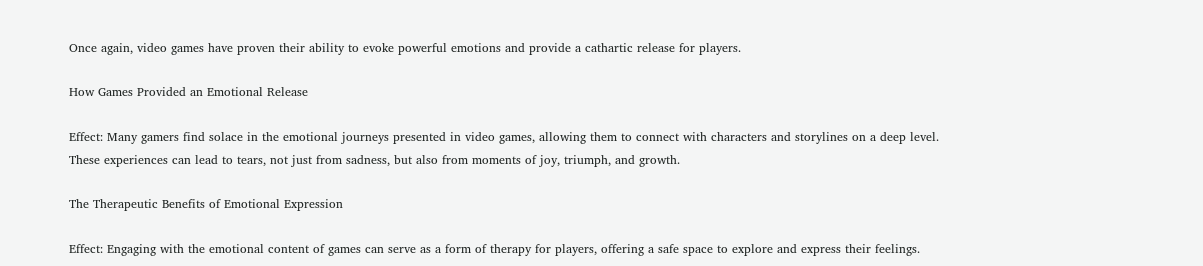Once again, video games have proven their ability to evoke powerful emotions and provide a cathartic release for players.

How Games Provided an Emotional Release

Effect: Many gamers find solace in the emotional journeys presented in video games, allowing them to connect with characters and storylines on a deep level. These experiences can lead to tears, not just from sadness, but also from moments of joy, triumph, and growth.

The Therapeutic Benefits of Emotional Expression

Effect: Engaging with the emotional content of games can serve as a form of therapy for players, offering a safe space to explore and express their feelings.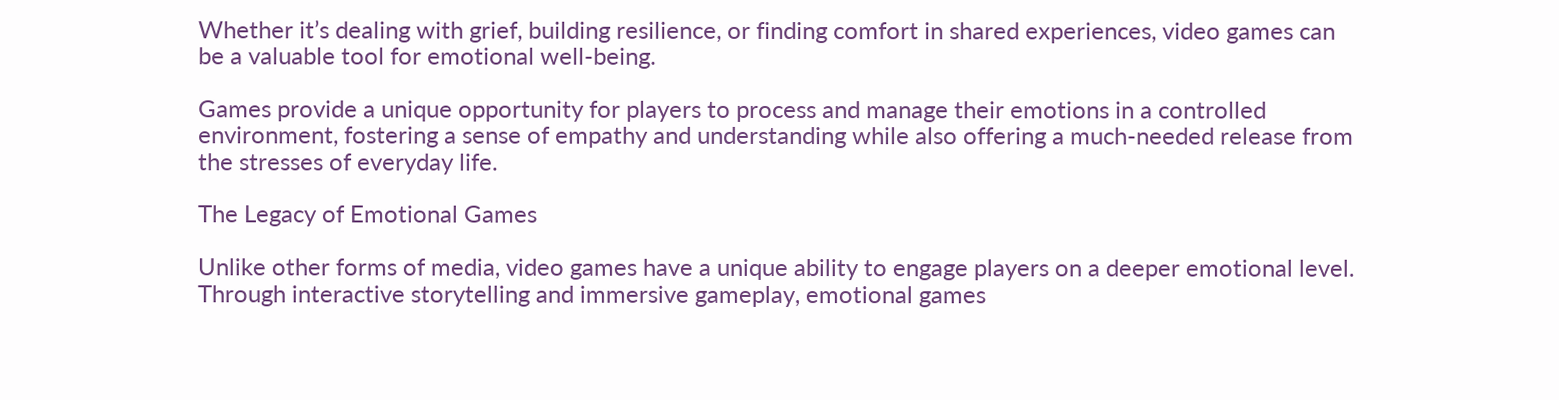Whether it’s dealing with grief, building resilience, or finding comfort in shared experiences, video games can be a valuable tool for emotional well-being.

Games provide a unique opportunity for players to process and manage their emotions in a controlled environment, fostering a sense of empathy and understanding while also offering a much-needed release from the stresses of everyday life.

The Legacy of Emotional Games

Unlike other forms of media, video games have a unique ability to engage players on a deeper emotional level. Through interactive storytelling and immersive gameplay, emotional games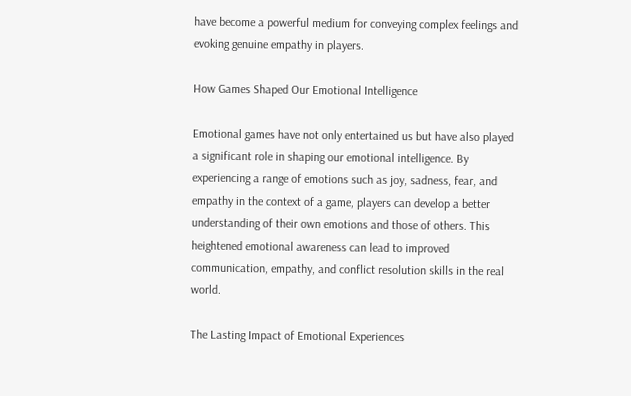have become a powerful medium for conveying complex feelings and evoking genuine empathy in players.

How Games Shaped Our Emotional Intelligence

Emotional games have not only entertained us but have also played a significant role in shaping our emotional intelligence. By experiencing a range of emotions such as joy, sadness, fear, and empathy in the context of a game, players can develop a better understanding of their own emotions and those of others. This heightened emotional awareness can lead to improved communication, empathy, and conflict resolution skills in the real world.

The Lasting Impact of Emotional Experiences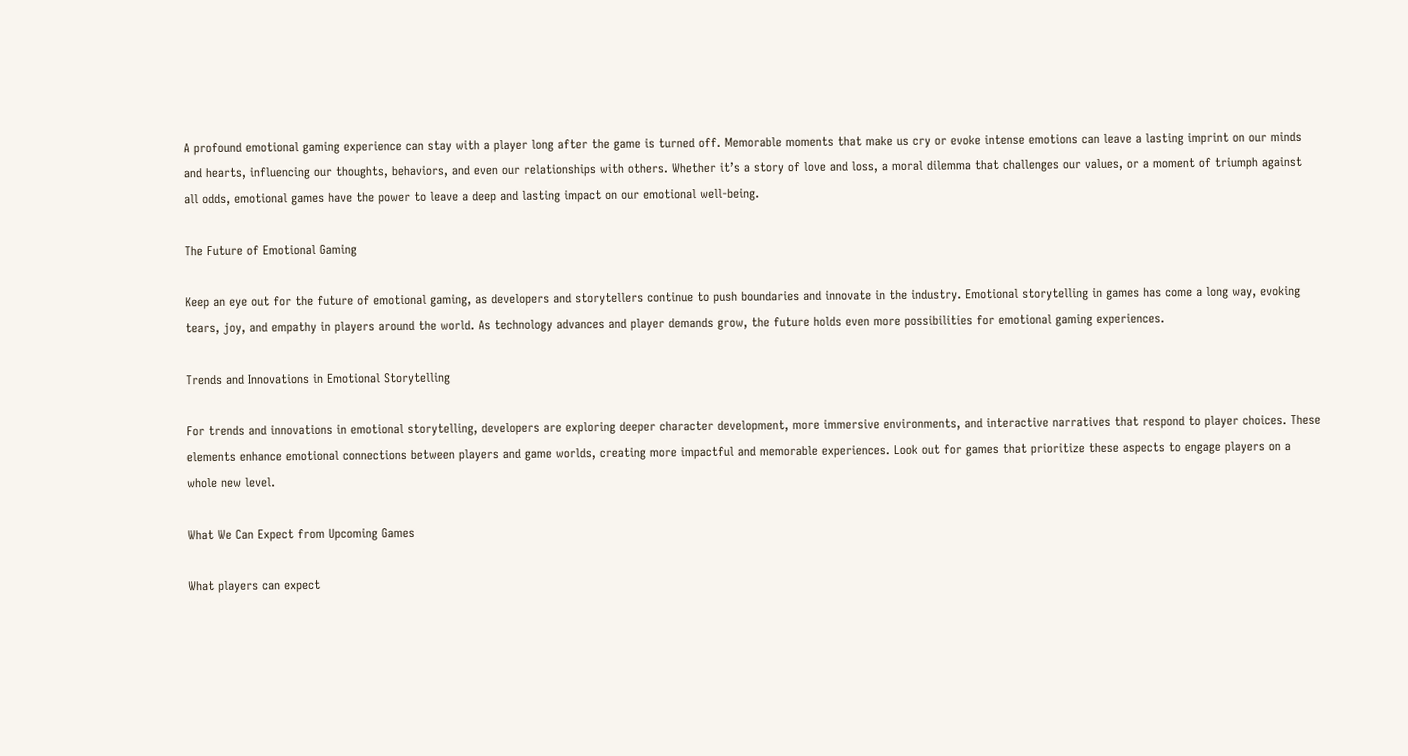A profound emotional gaming experience can stay with a player long after the game is turned off. Memorable moments that make us cry or evoke intense emotions can leave a lasting imprint on our minds and hearts, influencing our thoughts, behaviors, and even our relationships with others. Whether it’s a story of love and loss, a moral dilemma that challenges our values, or a moment of triumph against all odds, emotional games have the power to leave a deep and lasting impact on our emotional well-being.

The Future of Emotional Gaming

Keep an eye out for the future of emotional gaming, as developers and storytellers continue to push boundaries and innovate in the industry. Emotional storytelling in games has come a long way, evoking tears, joy, and empathy in players around the world. As technology advances and player demands grow, the future holds even more possibilities for emotional gaming experiences.

Trends and Innovations in Emotional Storytelling

For trends and innovations in emotional storytelling, developers are exploring deeper character development, more immersive environments, and interactive narratives that respond to player choices. These elements enhance emotional connections between players and game worlds, creating more impactful and memorable experiences. Look out for games that prioritize these aspects to engage players on a whole new level.

What We Can Expect from Upcoming Games

What players can expect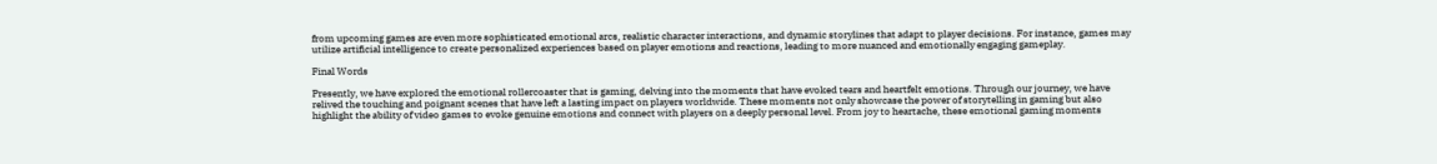from upcoming games are even more sophisticated emotional arcs, realistic character interactions, and dynamic storylines that adapt to player decisions. For instance, games may utilize artificial intelligence to create personalized experiences based on player emotions and reactions, leading to more nuanced and emotionally engaging gameplay.

Final Words

Presently, we have explored the emotional rollercoaster that is gaming, delving into the moments that have evoked tears and heartfelt emotions. Through our journey, we have relived the touching and poignant scenes that have left a lasting impact on players worldwide. These moments not only showcase the power of storytelling in gaming but also highlight the ability of video games to evoke genuine emotions and connect with players on a deeply personal level. From joy to heartache, these emotional gaming moments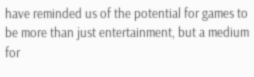have reminded us of the potential for games to be more than just entertainment, but a medium for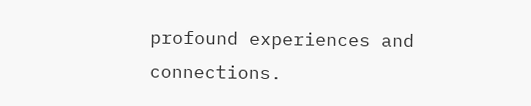profound experiences and connections.